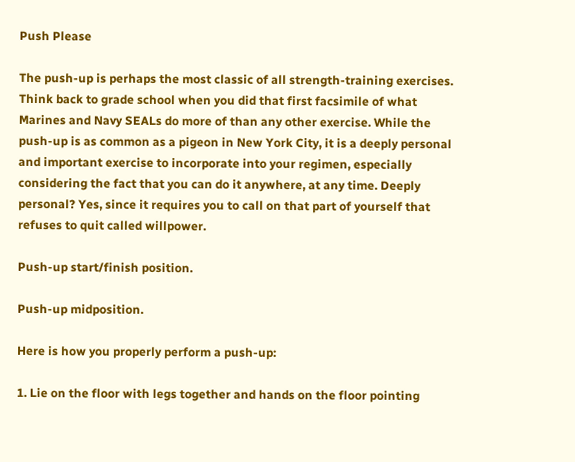Push Please

The push-up is perhaps the most classic of all strength-training exercises. Think back to grade school when you did that first facsimile of what Marines and Navy SEALs do more of than any other exercise. While the push-up is as common as a pigeon in New York City, it is a deeply personal and important exercise to incorporate into your regimen, especially considering the fact that you can do it anywhere, at any time. Deeply personal? Yes, since it requires you to call on that part of yourself that refuses to quit called willpower.

Push-up start/finish position.

Push-up midposition.

Here is how you properly perform a push-up:

1. Lie on the floor with legs together and hands on the floor pointing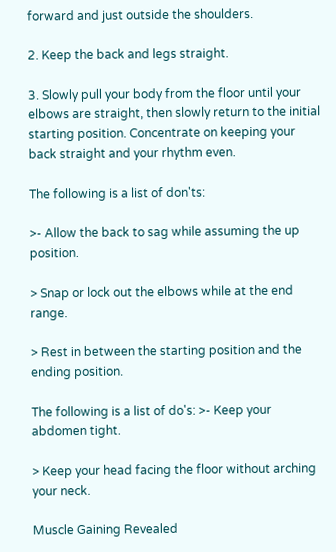forward and just outside the shoulders.

2. Keep the back and legs straight.

3. Slowly pull your body from the floor until your elbows are straight, then slowly return to the initial starting position. Concentrate on keeping your back straight and your rhythm even.

The following is a list of don'ts:

>- Allow the back to sag while assuming the up position.

> Snap or lock out the elbows while at the end range.

> Rest in between the starting position and the ending position.

The following is a list of do's: >- Keep your abdomen tight.

> Keep your head facing the floor without arching your neck.

Muscle Gaining Revealed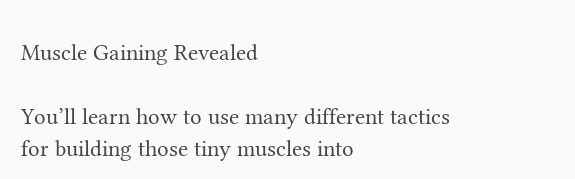Muscle Gaining Revealed

You’ll learn how to use many different tactics for building those tiny muscles into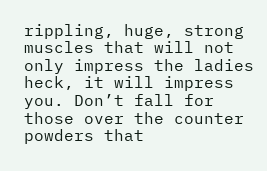rippling, huge, strong muscles that will not only impress the ladies heck, it will impress you. Don’t fall for those over the counter powders that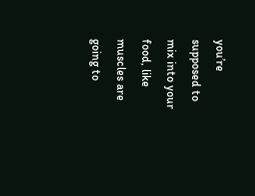you’re supposed to mix into your food, like muscles are going to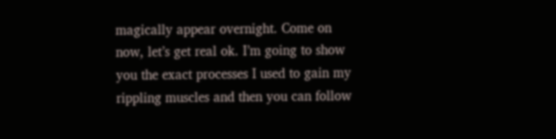magically appear overnight. Come on now, let’s get real ok. I’m going to show you the exact processes I used to gain my rippling muscles and then you can follow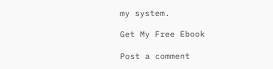my system.

Get My Free Ebook

Post a comment